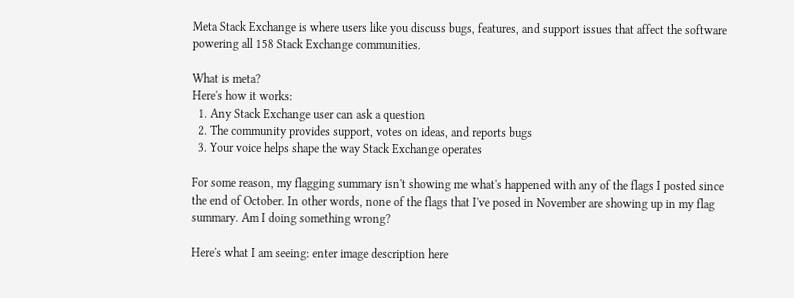Meta Stack Exchange is where users like you discuss bugs, features, and support issues that affect the software powering all 158 Stack Exchange communities.

What is meta?
Here's how it works:
  1. Any Stack Exchange user can ask a question
  2. The community provides support, votes on ideas, and reports bugs
  3. Your voice helps shape the way Stack Exchange operates

For some reason, my flagging summary isn't showing me what's happened with any of the flags I posted since the end of October. In other words, none of the flags that I've posed in November are showing up in my flag summary. Am I doing something wrong?

Here's what I am seeing: enter image description here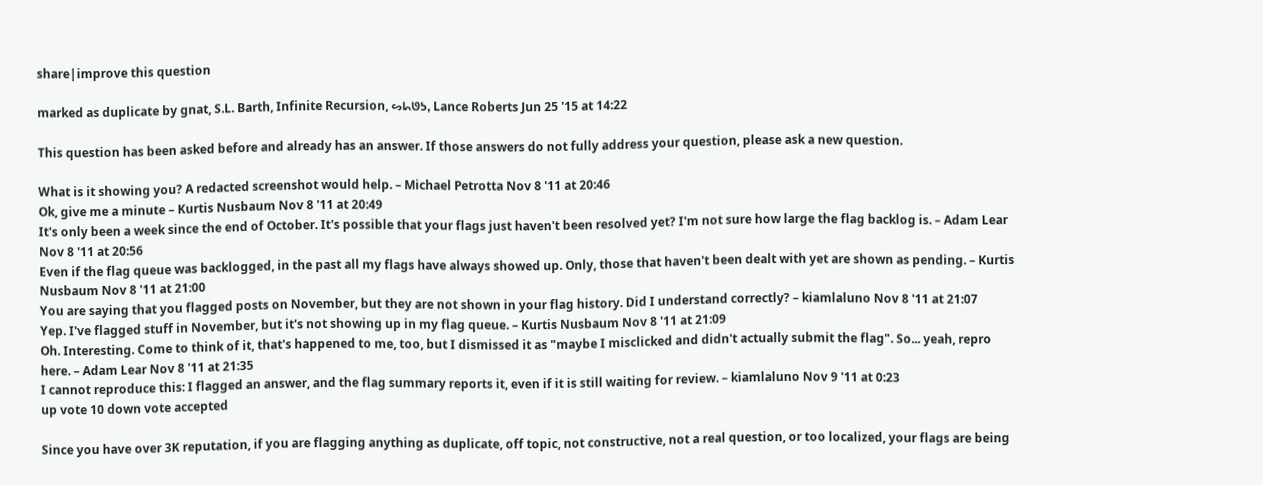share|improve this question

marked as duplicate by gnat, S.L. Barth, Infinite Recursion, ᔕᖺᘎᕊ, Lance Roberts Jun 25 '15 at 14:22

This question has been asked before and already has an answer. If those answers do not fully address your question, please ask a new question.

What is it showing you? A redacted screenshot would help. – Michael Petrotta Nov 8 '11 at 20:46
Ok, give me a minute – Kurtis Nusbaum Nov 8 '11 at 20:49
It's only been a week since the end of October. It's possible that your flags just haven't been resolved yet? I'm not sure how large the flag backlog is. – Adam Lear Nov 8 '11 at 20:56
Even if the flag queue was backlogged, in the past all my flags have always showed up. Only, those that haven't been dealt with yet are shown as pending. – Kurtis Nusbaum Nov 8 '11 at 21:00
You are saying that you flagged posts on November, but they are not shown in your flag history. Did I understand correctly? – kiamlaluno Nov 8 '11 at 21:07
Yep. I've flagged stuff in November, but it's not showing up in my flag queue. – Kurtis Nusbaum Nov 8 '11 at 21:09
Oh. Interesting. Come to think of it, that's happened to me, too, but I dismissed it as "maybe I misclicked and didn't actually submit the flag". So... yeah, repro here. – Adam Lear Nov 8 '11 at 21:35
I cannot reproduce this: I flagged an answer, and the flag summary reports it, even if it is still waiting for review. – kiamlaluno Nov 9 '11 at 0:23
up vote 10 down vote accepted

Since you have over 3K reputation, if you are flagging anything as duplicate, off topic, not constructive, not a real question, or too localized, your flags are being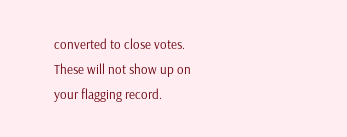converted to close votes. These will not show up on your flagging record.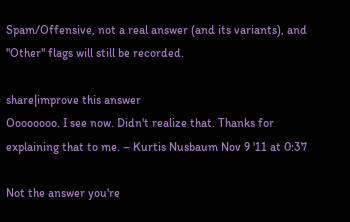Spam/Offensive, not a real answer (and its variants), and "Other" flags will still be recorded.

share|improve this answer
Oooooooo. I see now. Didn't realize that. Thanks for explaining that to me. – Kurtis Nusbaum Nov 9 '11 at 0:37

Not the answer you're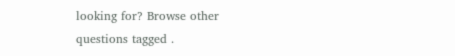looking for? Browse other questions tagged .